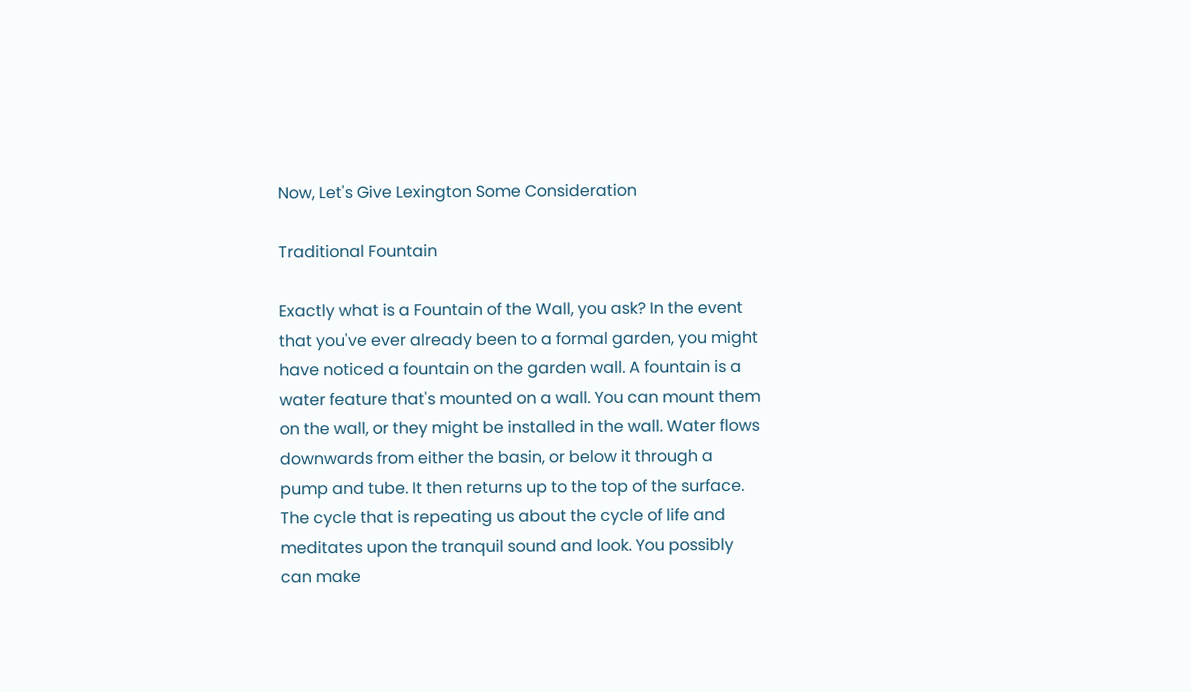Now, Let's Give Lexington Some Consideration

Traditional Fountain

Exactly what is a Fountain of the Wall, you ask? In the event that you've ever already been to a formal garden, you might have noticed a fountain on the garden wall. A fountain is a water feature that's mounted on a wall. You can mount them on the wall, or they might be installed in the wall. Water flows downwards from either the basin, or below it through a pump and tube. It then returns up to the top of the surface. The cycle that is repeating us about the cycle of life and meditates upon the tranquil sound and look. You possibly can make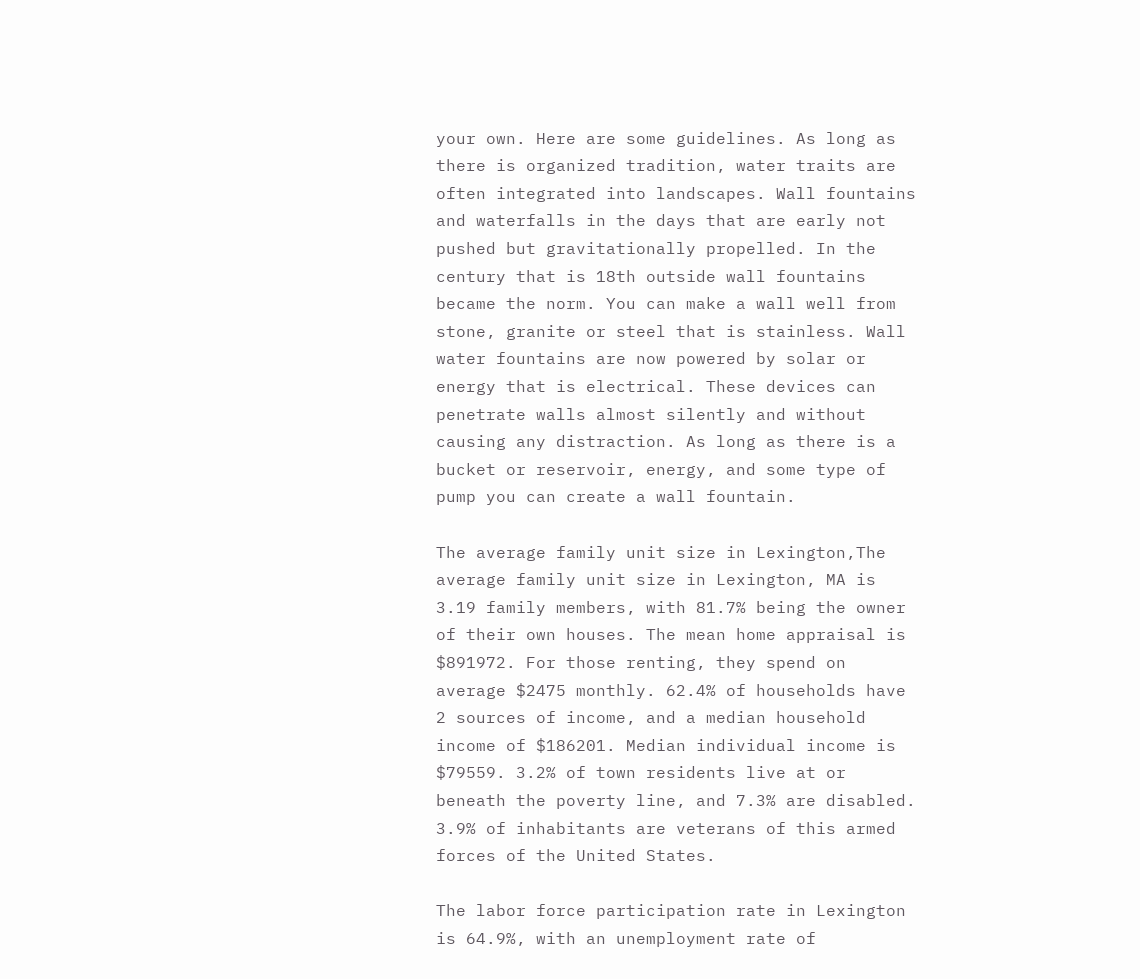your own. Here are some guidelines. As long as there is organized tradition, water traits are often integrated into landscapes. Wall fountains and waterfalls in the days that are early not pushed but gravitationally propelled. In the century that is 18th outside wall fountains became the norm. You can make a wall well from stone, granite or steel that is stainless. Wall water fountains are now powered by solar or energy that is electrical. These devices can penetrate walls almost silently and without causing any distraction. As long as there is a bucket or reservoir, energy, and some type of pump you can create a wall fountain.

The average family unit size in Lexington,The average family unit size in Lexington, MA is 3.19 family members, with 81.7% being the owner of their own houses. The mean home appraisal is $891972. For those renting, they spend on average $2475 monthly. 62.4% of households have 2 sources of income, and a median household income of $186201. Median individual income is $79559. 3.2% of town residents live at or beneath the poverty line, and 7.3% are disabled. 3.9% of inhabitants are veterans of this armed forces of the United States.

The labor force participation rate in Lexington is 64.9%, with an unemployment rate of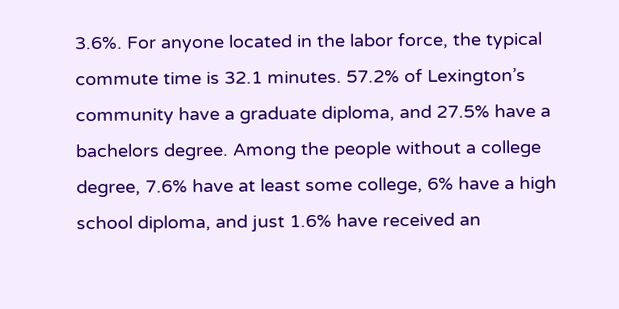3.6%. For anyone located in the labor force, the typical commute time is 32.1 minutes. 57.2% of Lexington’s community have a graduate diploma, and 27.5% have a bachelors degree. Among the people without a college degree, 7.6% have at least some college, 6% have a high school diploma, and just 1.6% have received an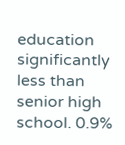education significantly less than senior high school. 0.9%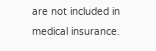are not included in medical insurance.